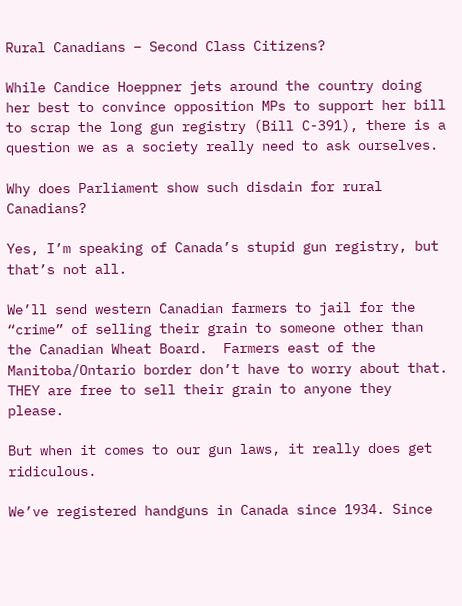Rural Canadians – Second Class Citizens?

While Candice Hoeppner jets around the country doing her best to convince opposition MPs to support her bill to scrap the long gun registry (Bill C-391), there is a question we as a society really need to ask ourselves.

Why does Parliament show such disdain for rural Canadians?

Yes, I’m speaking of Canada’s stupid gun registry, but that’s not all.

We’ll send western Canadian farmers to jail for the “crime” of selling their grain to someone other than the Canadian Wheat Board.  Farmers east of the Manitoba/Ontario border don’t have to worry about that.  THEY are free to sell their grain to anyone they please.

But when it comes to our gun laws, it really does get ridiculous.

We’ve registered handguns in Canada since 1934. Since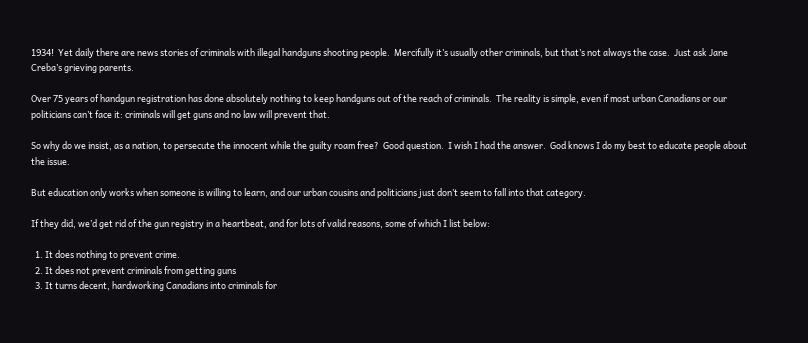1934!  Yet daily there are news stories of criminals with illegal handguns shooting people.  Mercifully it’s usually other criminals, but that’s not always the case.  Just ask Jane Creba’s grieving parents.

Over 75 years of handgun registration has done absolutely nothing to keep handguns out of the reach of criminals.  The reality is simple, even if most urban Canadians or our politicians can’t face it: criminals will get guns and no law will prevent that.

So why do we insist, as a nation, to persecute the innocent while the guilty roam free?  Good question.  I wish I had the answer.  God knows I do my best to educate people about the issue.

But education only works when someone is willing to learn, and our urban cousins and politicians just don’t seem to fall into that category.

If they did, we’d get rid of the gun registry in a heartbeat, and for lots of valid reasons, some of which I list below:

  1. It does nothing to prevent crime.
  2. It does not prevent criminals from getting guns
  3. It turns decent, hardworking Canadians into criminals for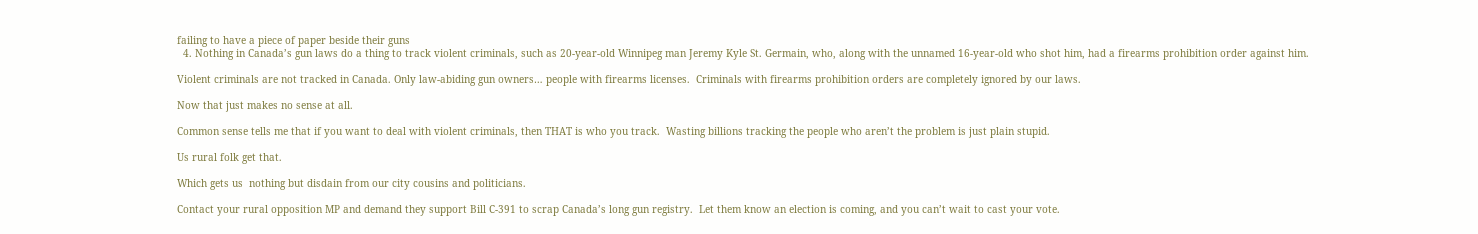failing to have a piece of paper beside their guns
  4. Nothing in Canada’s gun laws do a thing to track violent criminals, such as 20-year-old Winnipeg man Jeremy Kyle St. Germain, who, along with the unnamed 16-year-old who shot him, had a firearms prohibition order against him.

Violent criminals are not tracked in Canada. Only law-abiding gun owners… people with firearms licenses.  Criminals with firearms prohibition orders are completely ignored by our laws.

Now that just makes no sense at all.

Common sense tells me that if you want to deal with violent criminals, then THAT is who you track.  Wasting billions tracking the people who aren’t the problem is just plain stupid.

Us rural folk get that.

Which gets us  nothing but disdain from our city cousins and politicians.

Contact your rural opposition MP and demand they support Bill C-391 to scrap Canada’s long gun registry.  Let them know an election is coming, and you can’t wait to cast your vote.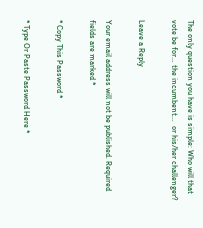The only question you have is simple: Who will that vote be for… the incumbent…  or his/her challenger?

Leave a Reply

Your email address will not be published. Required fields are marked *

* Copy This Password *

* Type Or Paste Password Here *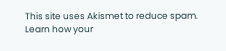This site uses Akismet to reduce spam. Learn how your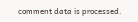comment data is processed.